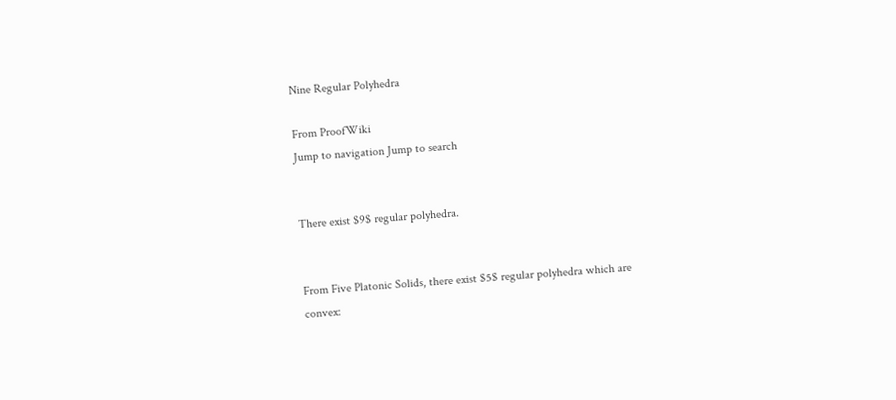Nine Regular Polyhedra

From ProofWiki
Jump to navigation Jump to search


There exist $9$ regular polyhedra.


From Five Platonic Solids, there exist $5$ regular polyhedra which are convex: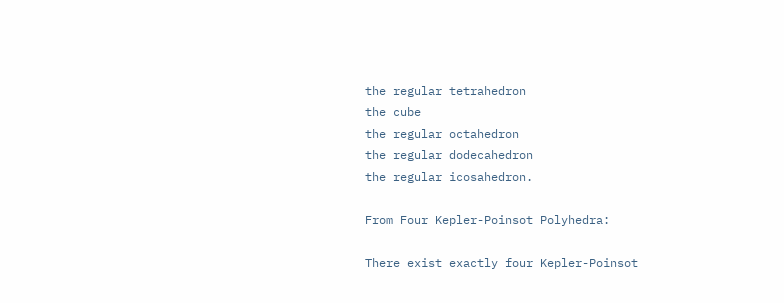the regular tetrahedron
the cube
the regular octahedron
the regular dodecahedron
the regular icosahedron.

From Four Kepler-Poinsot Polyhedra:

There exist exactly four Kepler-Poinsot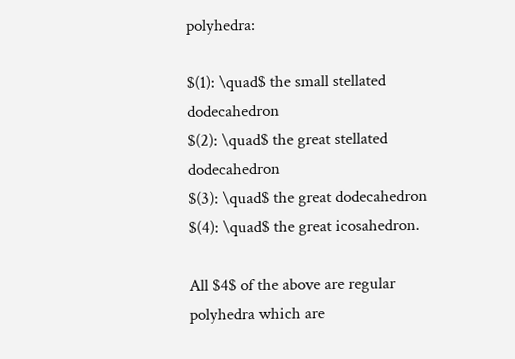polyhedra:

$(1): \quad$ the small stellated dodecahedron
$(2): \quad$ the great stellated dodecahedron
$(3): \quad$ the great dodecahedron
$(4): \quad$ the great icosahedron.

All $4$ of the above are regular polyhedra which are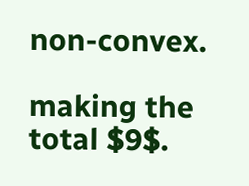non-convex.

making the total $9$.